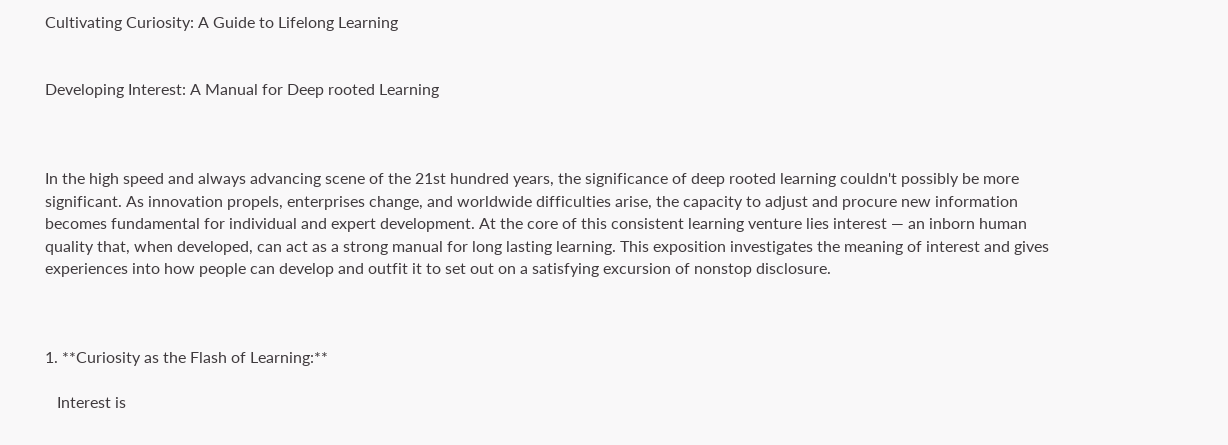Cultivating Curiosity: A Guide to Lifelong Learning


Developing Interest: A Manual for Deep rooted Learning



In the high speed and always advancing scene of the 21st hundred years, the significance of deep rooted learning couldn't possibly be more significant. As innovation propels, enterprises change, and worldwide difficulties arise, the capacity to adjust and procure new information becomes fundamental for individual and expert development. At the core of this consistent learning venture lies interest — an inborn human quality that, when developed, can act as a strong manual for long lasting learning. This exposition investigates the meaning of interest and gives experiences into how people can develop and outfit it to set out on a satisfying excursion of nonstop disclosure.



1. **Curiosity as the Flash of Learning:**

   Interest is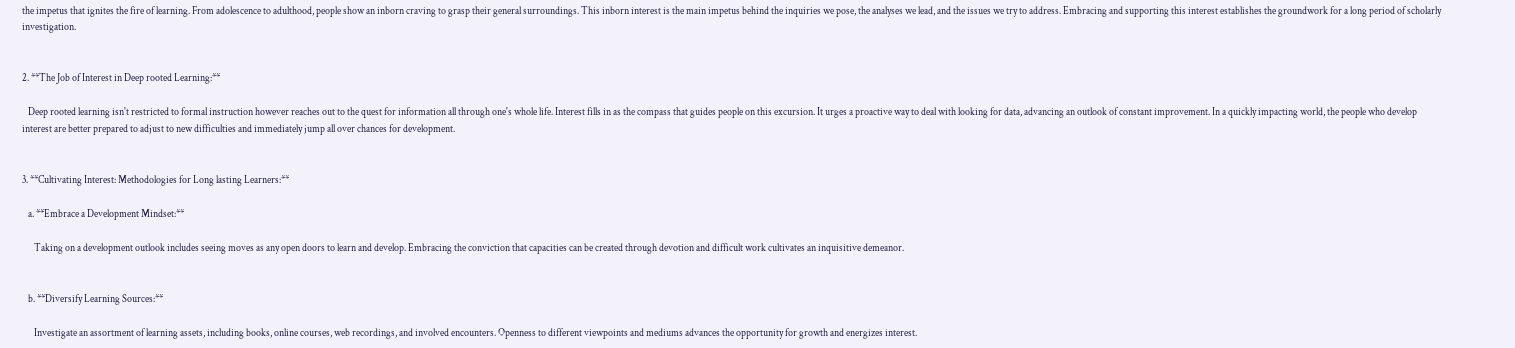the impetus that ignites the fire of learning. From adolescence to adulthood, people show an inborn craving to grasp their general surroundings. This inborn interest is the main impetus behind the inquiries we pose, the analyses we lead, and the issues we try to address. Embracing and supporting this interest establishes the groundwork for a long period of scholarly investigation.


2. **The Job of Interest in Deep rooted Learning:**

   Deep rooted learning isn't restricted to formal instruction however reaches out to the quest for information all through one's whole life. Interest fills in as the compass that guides people on this excursion. It urges a proactive way to deal with looking for data, advancing an outlook of constant improvement. In a quickly impacting world, the people who develop interest are better prepared to adjust to new difficulties and immediately jump all over chances for development.


3. **Cultivating Interest: Methodologies for Long lasting Learners:**

   a. **Embrace a Development Mindset:**

      Taking on a development outlook includes seeing moves as any open doors to learn and develop. Embracing the conviction that capacities can be created through devotion and difficult work cultivates an inquisitive demeanor.


   b. **Diversify Learning Sources:**

      Investigate an assortment of learning assets, including books, online courses, web recordings, and involved encounters. Openness to different viewpoints and mediums advances the opportunity for growth and energizes interest.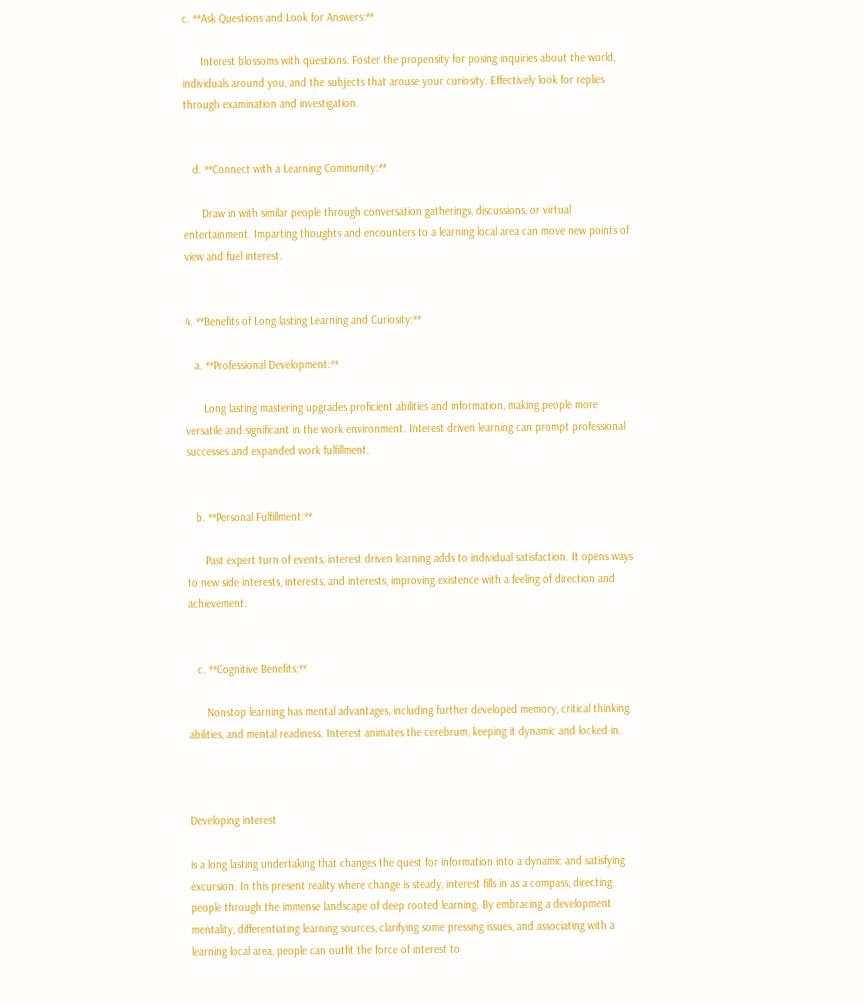c. **Ask Questions and Look for Answers:**

      Interest blossoms with questions. Foster the propensity for posing inquiries about the world, individuals around you, and the subjects that arouse your curiosity. Effectively look for replies through examination and investigation.


   d. **Connect with a Learning Community:**

      Draw in with similar people through conversation gatherings, discussions, or virtual entertainment. Imparting thoughts and encounters to a learning local area can move new points of view and fuel interest.


4. **Benefits of Long lasting Learning and Curiosity:**

   a. **Professional Development:**

      Long lasting mastering upgrades proficient abilities and information, making people more versatile and significant in the work environment. Interest driven learning can prompt professional successes and expanded work fulfillment.


   b. **Personal Fulfillment:**

      Past expert turn of events, interest driven learning adds to individual satisfaction. It opens ways to new side interests, interests, and interests, improving existence with a feeling of direction and achievement.


   c. **Cognitive Benefits:**

      Nonstop learning has mental advantages, including further developed memory, critical thinking abilities, and mental readiness. Interest animates the cerebrum, keeping it dynamic and locked in.



Developing interest

is a long lasting undertaking that changes the quest for information into a dynamic and satisfying excursion. In this present reality where change is steady, interest fills in as a compass, directing people through the immense landscape of deep rooted learning. By embracing a development mentality, differentiating learning sources, clarifying some pressing issues, and associating with a learning local area, people can outfit the force of interest to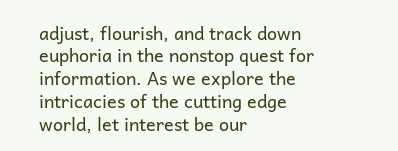adjust, flourish, and track down euphoria in the nonstop quest for information. As we explore the intricacies of the cutting edge world, let interest be our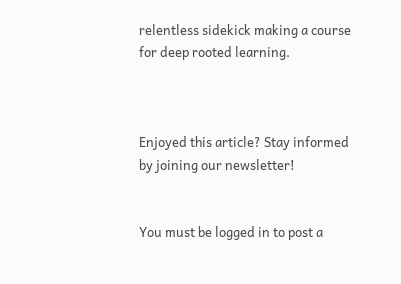relentless sidekick making a course for deep rooted learning.



Enjoyed this article? Stay informed by joining our newsletter!


You must be logged in to post a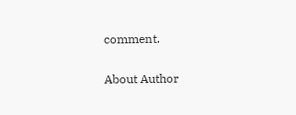comment.

About Author